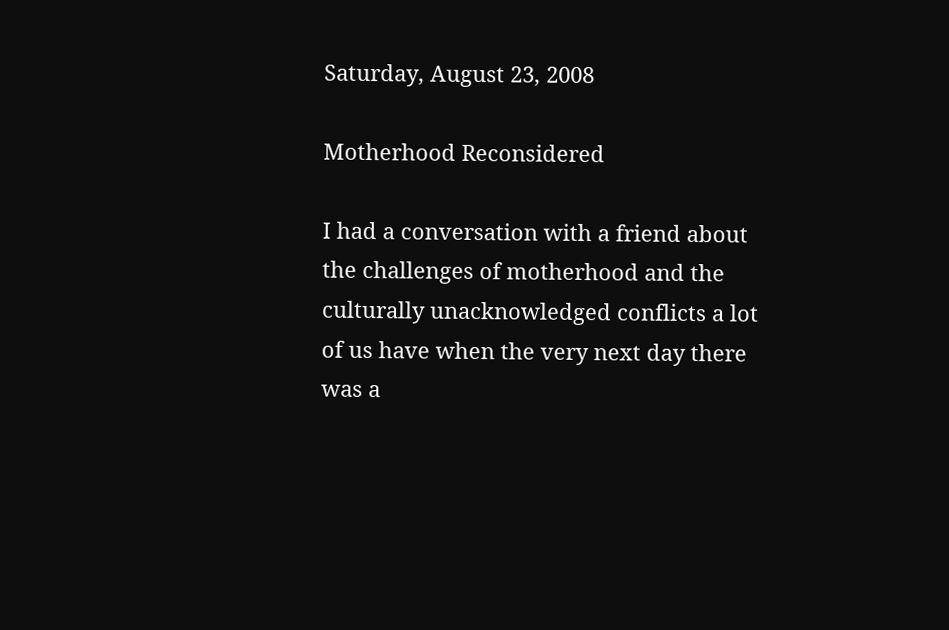Saturday, August 23, 2008

Motherhood Reconsidered

I had a conversation with a friend about the challenges of motherhood and the culturally unacknowledged conflicts a lot of us have when the very next day there was a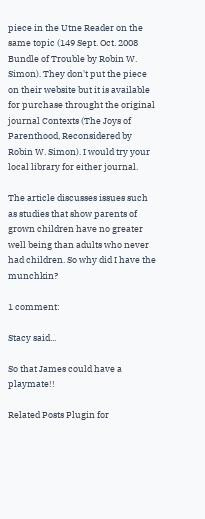piece in the Utne Reader on the same topic (149 Sept. Oct. 2008 Bundle of Trouble by Robin W. Simon). They don't put the piece on their website but it is available for purchase throught the original journal Contexts (The Joys of Parenthood, Reconsidered by Robin W. Simon). I would try your local library for either journal.

The article discusses issues such as studies that show parents of grown children have no greater well being than adults who never had children. So why did I have the munchkin?

1 comment:

Stacy said...

So that James could have a playmate!!

Related Posts Plugin for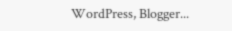WordPress, Blogger...